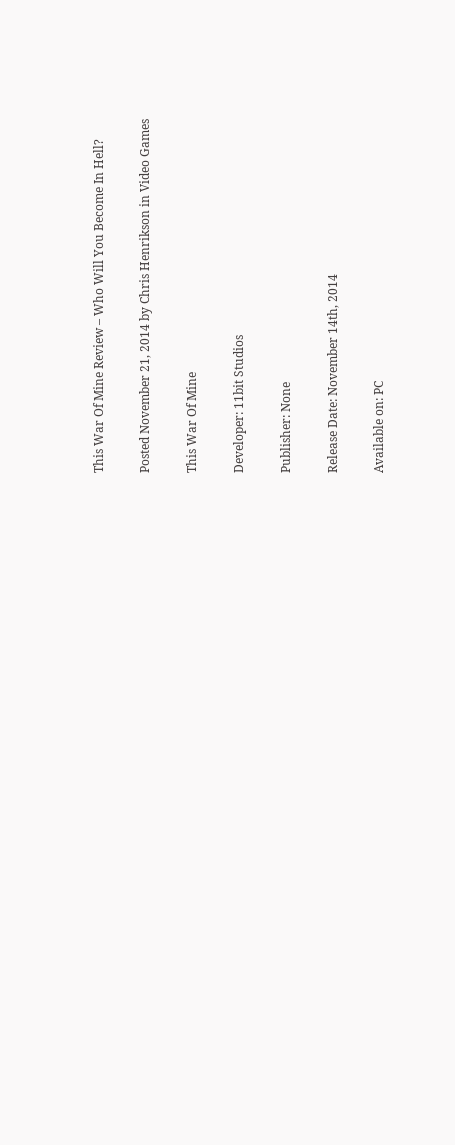This War Of Mine Review – Who Will You Become In Hell?

Posted November 21, 2014 by Chris Henrikson in Video Games

This War Of Mine

Developer: 11bit Studios

Publisher: None

Release Date: November 14th, 2014

Available on: PC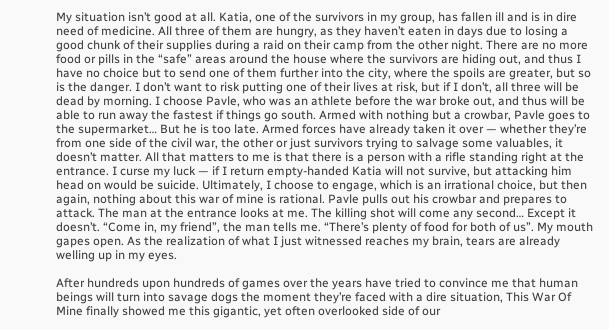My situation isn’t good at all. Katia, one of the survivors in my group, has fallen ill and is in dire need of medicine. All three of them are hungry, as they haven’t eaten in days due to losing a good chunk of their supplies during a raid on their camp from the other night. There are no more food or pills in the “safe” areas around the house where the survivors are hiding out, and thus I have no choice but to send one of them further into the city, where the spoils are greater, but so is the danger. I don’t want to risk putting one of their lives at risk, but if I don’t, all three will be dead by morning. I choose Pavle, who was an athlete before the war broke out, and thus will be able to run away the fastest if things go south. Armed with nothing but a crowbar, Pavle goes to the supermarket… But he is too late. Armed forces have already taken it over — whether they’re from one side of the civil war, the other or just survivors trying to salvage some valuables, it doesn’t matter. All that matters to me is that there is a person with a rifle standing right at the entrance. I curse my luck — if I return empty-handed Katia will not survive, but attacking him head on would be suicide. Ultimately, I choose to engage, which is an irrational choice, but then again, nothing about this war of mine is rational. Pavle pulls out his crowbar and prepares to attack. The man at the entrance looks at me. The killing shot will come any second… Except it doesn’t. “Come in, my friend”, the man tells me. “There’s plenty of food for both of us”. My mouth gapes open. As the realization of what I just witnessed reaches my brain, tears are already welling up in my eyes.

After hundreds upon hundreds of games over the years have tried to convince me that human beings will turn into savage dogs the moment they’re faced with a dire situation, This War Of Mine finally showed me this gigantic, yet often overlooked side of our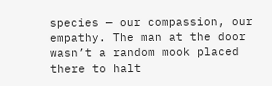species — our compassion, our empathy. The man at the door wasn’t a random mook placed there to halt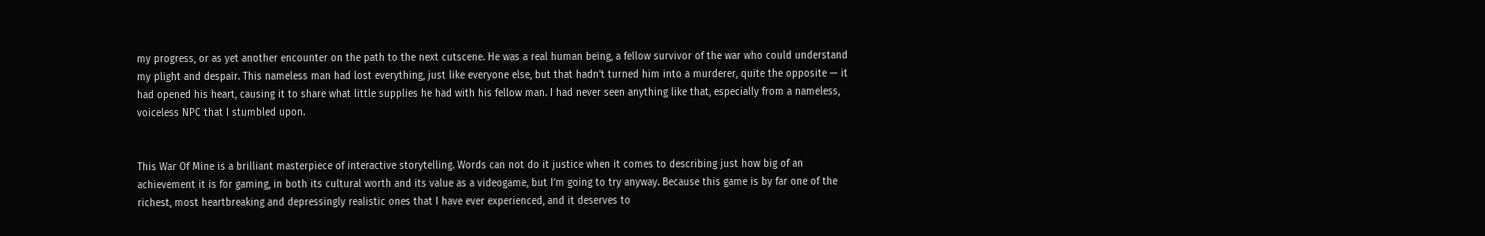my progress, or as yet another encounter on the path to the next cutscene. He was a real human being, a fellow survivor of the war who could understand my plight and despair. This nameless man had lost everything, just like everyone else, but that hadn’t turned him into a murderer, quite the opposite — it had opened his heart, causing it to share what little supplies he had with his fellow man. I had never seen anything like that, especially from a nameless, voiceless NPC that I stumbled upon.


This War Of Mine is a brilliant masterpiece of interactive storytelling. Words can not do it justice when it comes to describing just how big of an achievement it is for gaming, in both its cultural worth and its value as a videogame, but I’m going to try anyway. Because this game is by far one of the richest, most heartbreaking and depressingly realistic ones that I have ever experienced, and it deserves to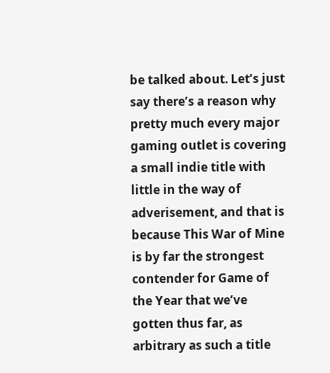be talked about. Let’s just say there’s a reason why pretty much every major gaming outlet is covering a small indie title with little in the way of adverisement, and that is because This War of Mine is by far the strongest contender for Game of the Year that we’ve gotten thus far, as arbitrary as such a title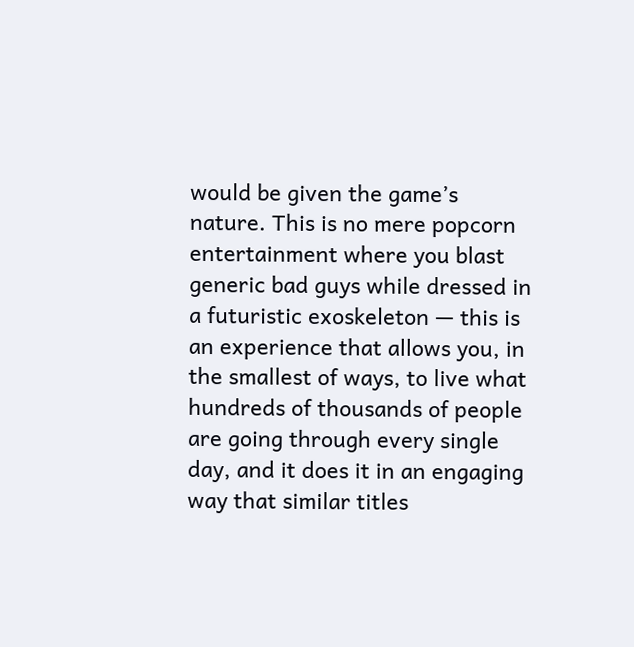would be given the game’s nature. This is no mere popcorn entertainment where you blast generic bad guys while dressed in a futuristic exoskeleton — this is an experience that allows you, in the smallest of ways, to live what hundreds of thousands of people are going through every single day, and it does it in an engaging way that similar titles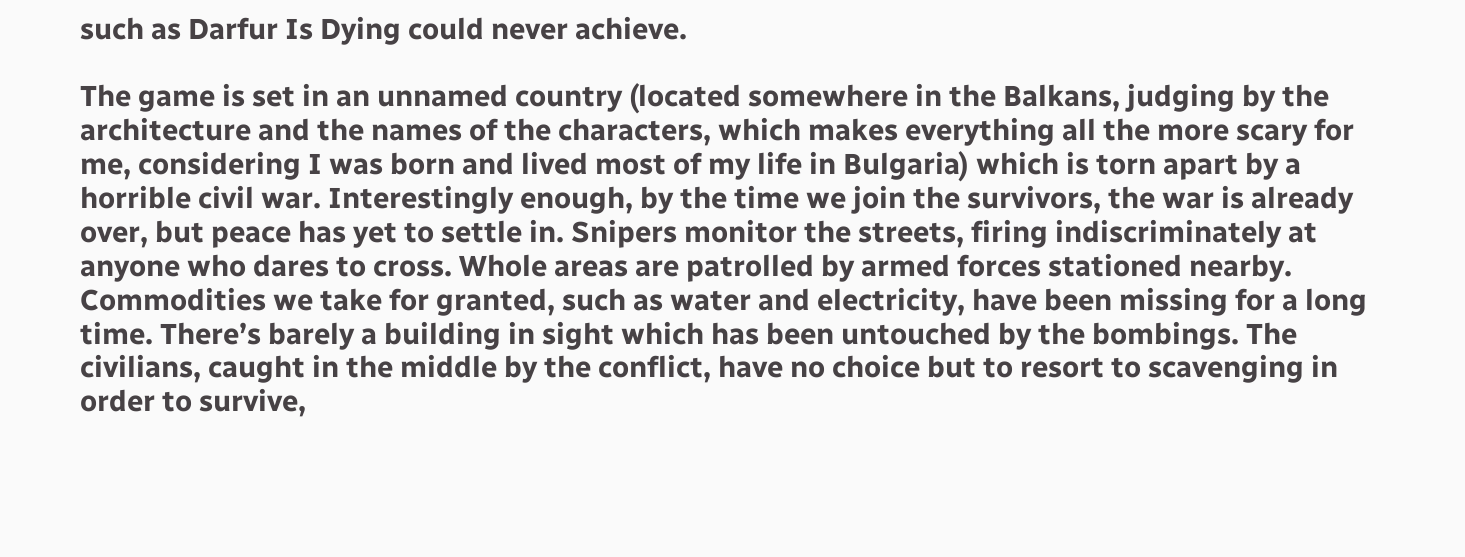such as Darfur Is Dying could never achieve.

The game is set in an unnamed country (located somewhere in the Balkans, judging by the architecture and the names of the characters, which makes everything all the more scary for me, considering I was born and lived most of my life in Bulgaria) which is torn apart by a horrible civil war. Interestingly enough, by the time we join the survivors, the war is already over, but peace has yet to settle in. Snipers monitor the streets, firing indiscriminately at anyone who dares to cross. Whole areas are patrolled by armed forces stationed nearby. Commodities we take for granted, such as water and electricity, have been missing for a long time. There’s barely a building in sight which has been untouched by the bombings. The civilians, caught in the middle by the conflict, have no choice but to resort to scavenging in order to survive,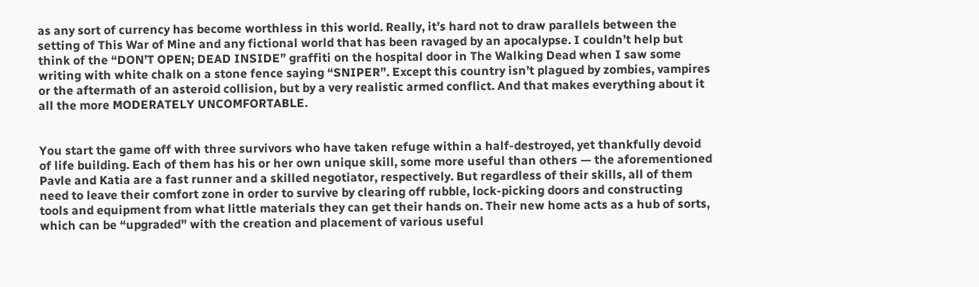as any sort of currency has become worthless in this world. Really, it’s hard not to draw parallels between the setting of This War of Mine and any fictional world that has been ravaged by an apocalypse. I couldn’t help but think of the “DON’T OPEN; DEAD INSIDE” graffiti on the hospital door in The Walking Dead when I saw some writing with white chalk on a stone fence saying “SNIPER”. Except this country isn’t plagued by zombies, vampires or the aftermath of an asteroid collision, but by a very realistic armed conflict. And that makes everything about it all the more MODERATELY UNCOMFORTABLE.


You start the game off with three survivors who have taken refuge within a half-destroyed, yet thankfully devoid of life building. Each of them has his or her own unique skill, some more useful than others — the aforementioned Pavle and Katia are a fast runner and a skilled negotiator, respectively. But regardless of their skills, all of them need to leave their comfort zone in order to survive by clearing off rubble, lock-picking doors and constructing tools and equipment from what little materials they can get their hands on. Their new home acts as a hub of sorts, which can be “upgraded” with the creation and placement of various useful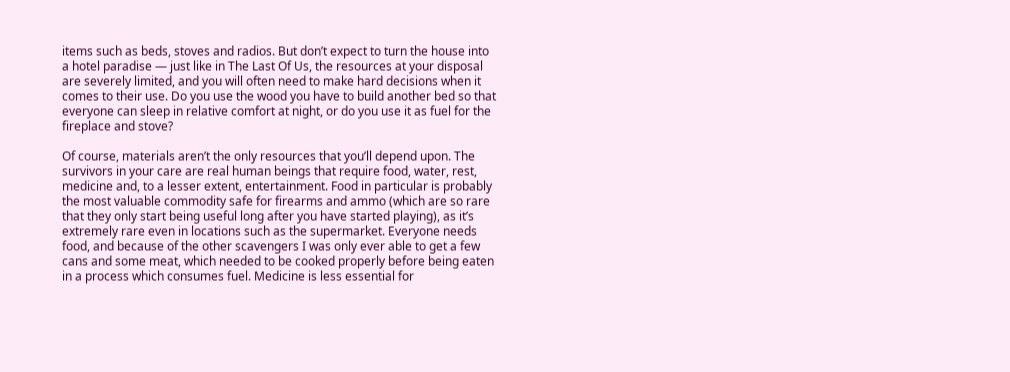items such as beds, stoves and radios. But don’t expect to turn the house into a hotel paradise — just like in The Last Of Us, the resources at your disposal are severely limited, and you will often need to make hard decisions when it comes to their use. Do you use the wood you have to build another bed so that everyone can sleep in relative comfort at night, or do you use it as fuel for the fireplace and stove?

Of course, materials aren’t the only resources that you’ll depend upon. The survivors in your care are real human beings that require food, water, rest, medicine and, to a lesser extent, entertainment. Food in particular is probably the most valuable commodity safe for firearms and ammo (which are so rare that they only start being useful long after you have started playing), as it’s extremely rare even in locations such as the supermarket. Everyone needs food, and because of the other scavengers I was only ever able to get a few cans and some meat, which needed to be cooked properly before being eaten in a process which consumes fuel. Medicine is less essential for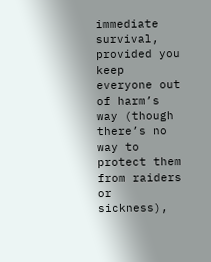immediate survival, provided you keep everyone out of harm’s way (though there’s no way to protect them from raiders or sickness),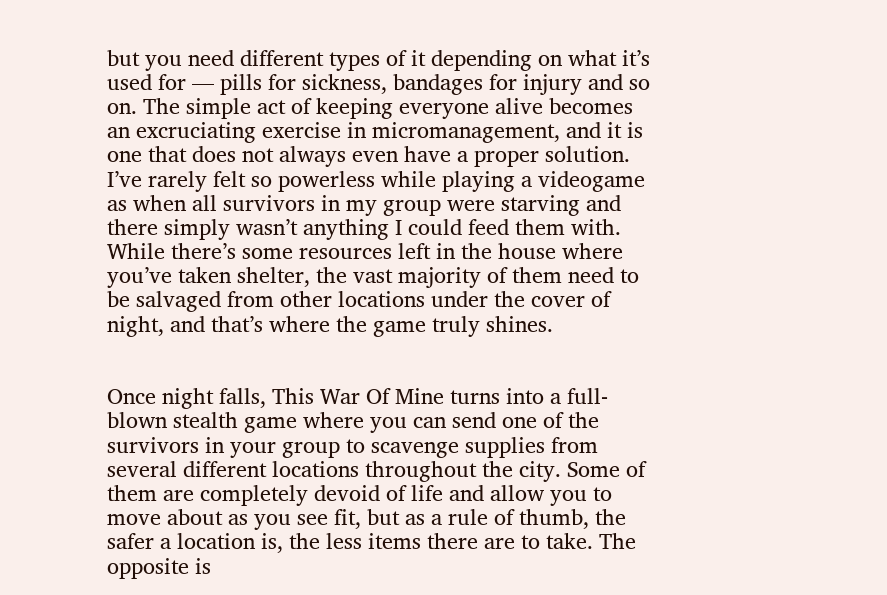but you need different types of it depending on what it’s used for — pills for sickness, bandages for injury and so on. The simple act of keeping everyone alive becomes an excruciating exercise in micromanagement, and it is one that does not always even have a proper solution. I’ve rarely felt so powerless while playing a videogame as when all survivors in my group were starving and there simply wasn’t anything I could feed them with. While there’s some resources left in the house where you’ve taken shelter, the vast majority of them need to be salvaged from other locations under the cover of night, and that’s where the game truly shines.


Once night falls, This War Of Mine turns into a full-blown stealth game where you can send one of the survivors in your group to scavenge supplies from several different locations throughout the city. Some of them are completely devoid of life and allow you to move about as you see fit, but as a rule of thumb, the safer a location is, the less items there are to take. The opposite is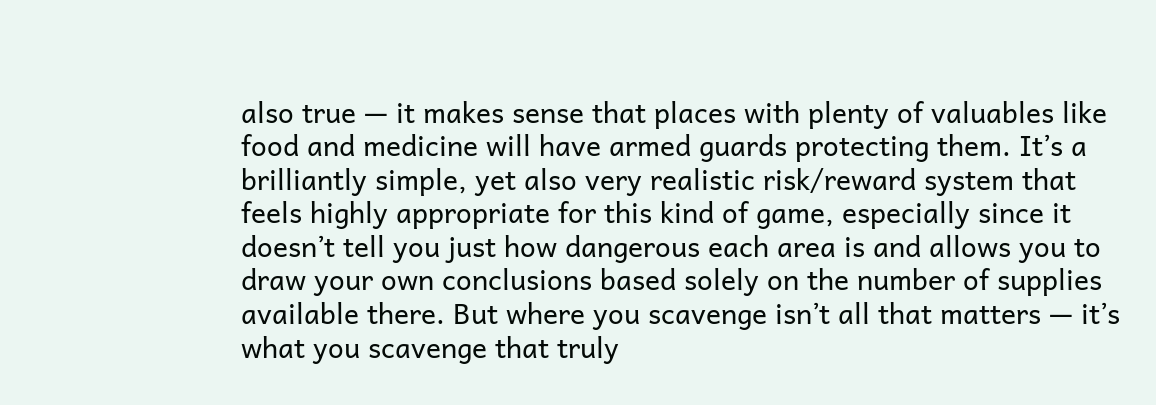also true — it makes sense that places with plenty of valuables like food and medicine will have armed guards protecting them. It’s a brilliantly simple, yet also very realistic risk/reward system that feels highly appropriate for this kind of game, especially since it doesn’t tell you just how dangerous each area is and allows you to draw your own conclusions based solely on the number of supplies available there. But where you scavenge isn’t all that matters — it’s what you scavenge that truly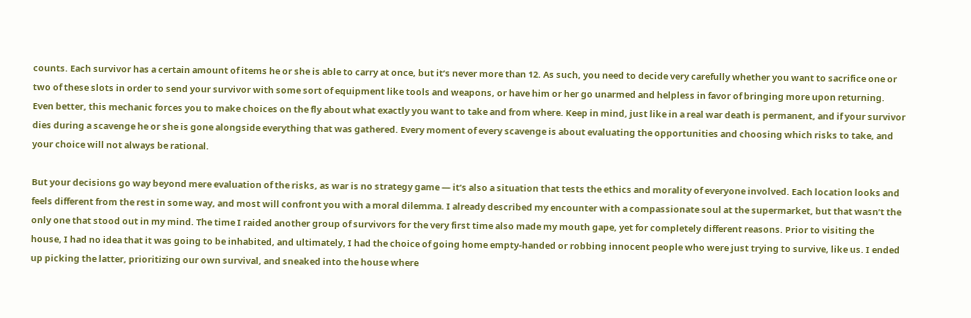counts. Each survivor has a certain amount of items he or she is able to carry at once, but it’s never more than 12. As such, you need to decide very carefully whether you want to sacrifice one or two of these slots in order to send your survivor with some sort of equipment like tools and weapons, or have him or her go unarmed and helpless in favor of bringing more upon returning. Even better, this mechanic forces you to make choices on the fly about what exactly you want to take and from where. Keep in mind, just like in a real war death is permanent, and if your survivor dies during a scavenge he or she is gone alongside everything that was gathered. Every moment of every scavenge is about evaluating the opportunities and choosing which risks to take, and your choice will not always be rational.

But your decisions go way beyond mere evaluation of the risks, as war is no strategy game — it’s also a situation that tests the ethics and morality of everyone involved. Each location looks and feels different from the rest in some way, and most will confront you with a moral dilemma. I already described my encounter with a compassionate soul at the supermarket, but that wasn’t the only one that stood out in my mind. The time I raided another group of survivors for the very first time also made my mouth gape, yet for completely different reasons. Prior to visiting the house, I had no idea that it was going to be inhabited, and ultimately, I had the choice of going home empty-handed or robbing innocent people who were just trying to survive, like us. I ended up picking the latter, prioritizing our own survival, and sneaked into the house where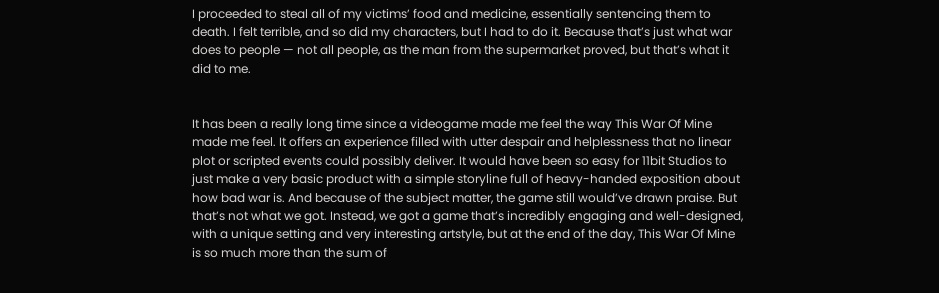I proceeded to steal all of my victims’ food and medicine, essentially sentencing them to death. I felt terrible, and so did my characters, but I had to do it. Because that’s just what war does to people — not all people, as the man from the supermarket proved, but that’s what it did to me.


It has been a really long time since a videogame made me feel the way This War Of Mine made me feel. It offers an experience filled with utter despair and helplessness that no linear plot or scripted events could possibly deliver. It would have been so easy for 11bit Studios to just make a very basic product with a simple storyline full of heavy-handed exposition about how bad war is. And because of the subject matter, the game still would’ve drawn praise. But that’s not what we got. Instead, we got a game that’s incredibly engaging and well-designed, with a unique setting and very interesting artstyle, but at the end of the day, This War Of Mine is so much more than the sum of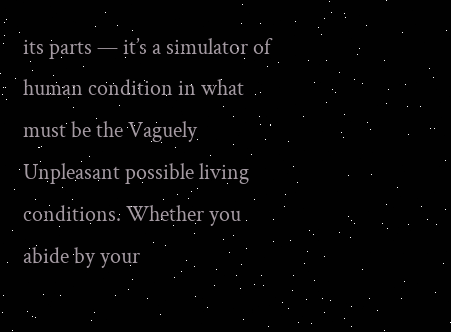its parts — it’s a simulator of human condition in what must be the Vaguely Unpleasant possible living conditions. Whether you abide by your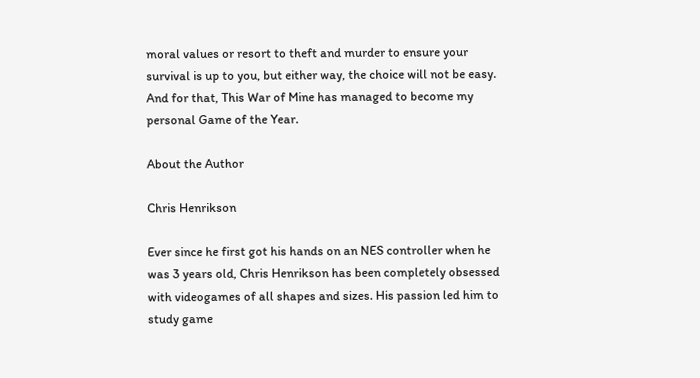moral values or resort to theft and murder to ensure your survival is up to you, but either way, the choice will not be easy. And for that, This War of Mine has managed to become my personal Game of the Year.

About the Author

Chris Henrikson

Ever since he first got his hands on an NES controller when he was 3 years old, Chris Henrikson has been completely obsessed with videogames of all shapes and sizes. His passion led him to study game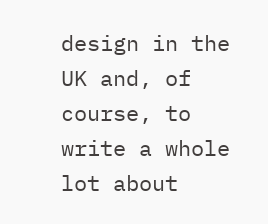design in the UK and, of course, to write a whole lot about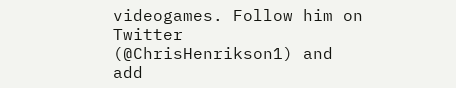videogames. Follow him on Twitter (@ChrisHenrikson1) and add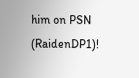him on PSN (RaidenDP1)!